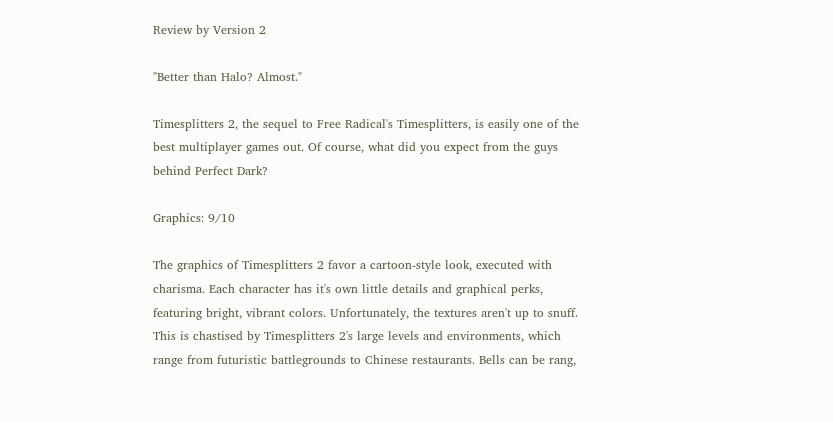Review by Version 2

"Better than Halo? Almost."

Timesplitters 2, the sequel to Free Radical's Timesplitters, is easily one of the best multiplayer games out. Of course, what did you expect from the guys behind Perfect Dark?

Graphics: 9/10

The graphics of Timesplitters 2 favor a cartoon-style look, executed with charisma. Each character has it's own little details and graphical perks, featuring bright, vibrant colors. Unfortunately, the textures aren't up to snuff. This is chastised by Timesplitters 2's large levels and environments, which range from futuristic battlegrounds to Chinese restaurants. Bells can be rang,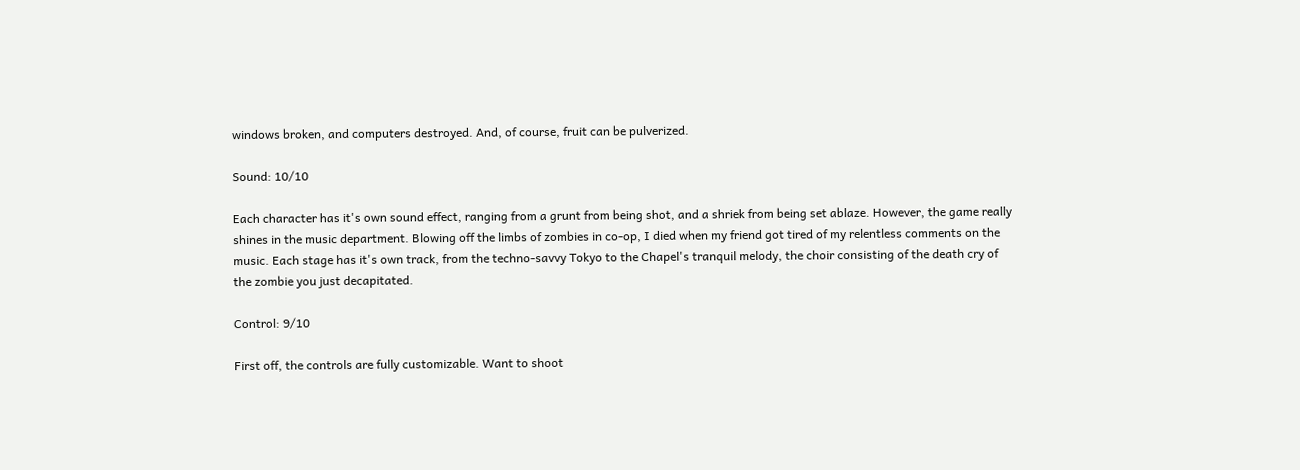windows broken, and computers destroyed. And, of course, fruit can be pulverized.

Sound: 10/10

Each character has it's own sound effect, ranging from a grunt from being shot, and a shriek from being set ablaze. However, the game really shines in the music department. Blowing off the limbs of zombies in co-op, I died when my friend got tired of my relentless comments on the music. Each stage has it's own track, from the techno-savvy Tokyo to the Chapel's tranquil melody, the choir consisting of the death cry of the zombie you just decapitated.

Control: 9/10

First off, the controls are fully customizable. Want to shoot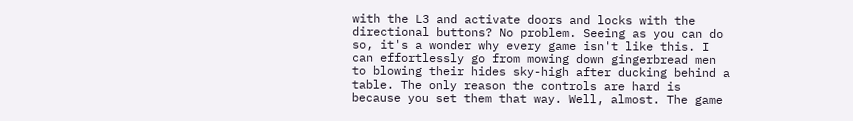with the L3 and activate doors and locks with the directional buttons? No problem. Seeing as you can do so, it's a wonder why every game isn't like this. I can effortlessly go from mowing down gingerbread men to blowing their hides sky-high after ducking behind a table. The only reason the controls are hard is because you set them that way. Well, almost. The game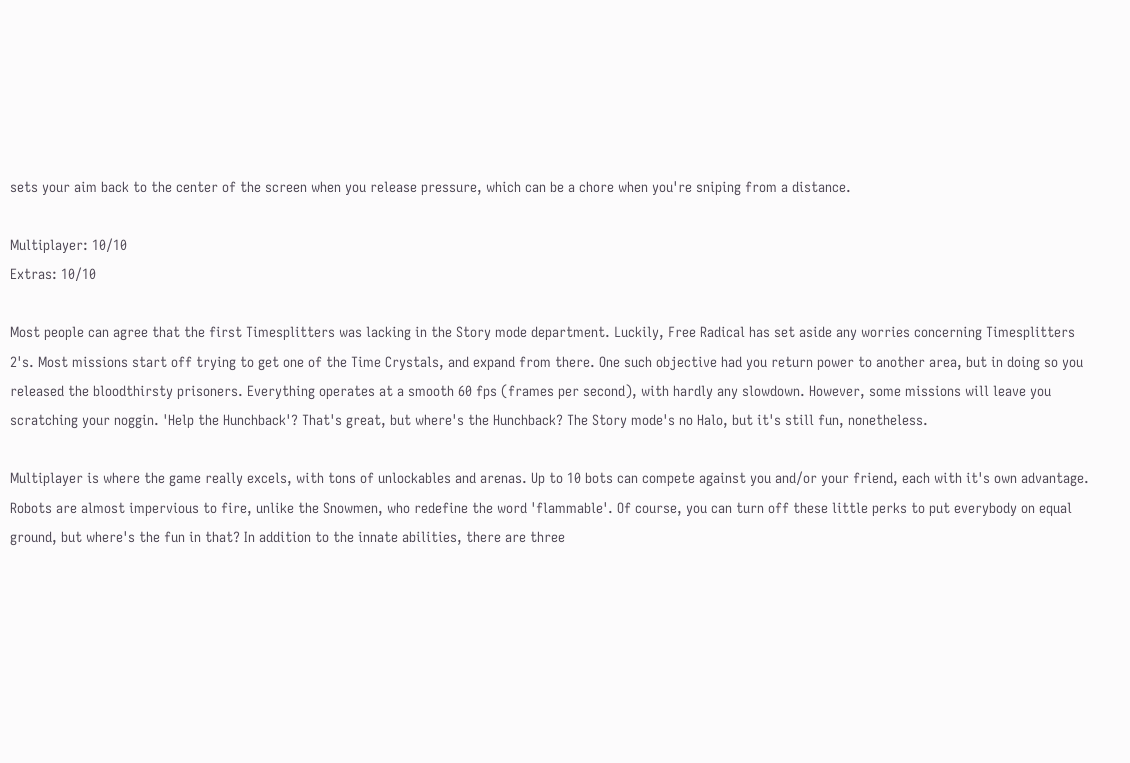sets your aim back to the center of the screen when you release pressure, which can be a chore when you're sniping from a distance.

Multiplayer: 10/10
Extras: 10/10

Most people can agree that the first Timesplitters was lacking in the Story mode department. Luckily, Free Radical has set aside any worries concerning Timesplitters 2's. Most missions start off trying to get one of the Time Crystals, and expand from there. One such objective had you return power to another area, but in doing so you released the bloodthirsty prisoners. Everything operates at a smooth 60 fps (frames per second), with hardly any slowdown. However, some missions will leave you scratching your noggin. 'Help the Hunchback'? That's great, but where's the Hunchback? The Story mode's no Halo, but it's still fun, nonetheless.

Multiplayer is where the game really excels, with tons of unlockables and arenas. Up to 10 bots can compete against you and/or your friend, each with it's own advantage. Robots are almost impervious to fire, unlike the Snowmen, who redefine the word 'flammable'. Of course, you can turn off these little perks to put everybody on equal ground, but where's the fun in that? In addition to the innate abilities, there are three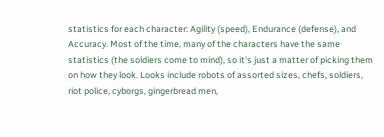statistics for each character: Agility (speed), Endurance (defense), and Accuracy. Most of the time, many of the characters have the same statistics (the soldiers come to mind), so it's just a matter of picking them on how they look. Looks include robots of assorted sizes, chefs, soldiers, riot police, cyborgs, gingerbread men,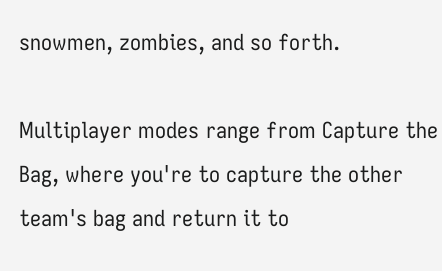snowmen, zombies, and so forth.

Multiplayer modes range from Capture the Bag, where you're to capture the other team's bag and return it to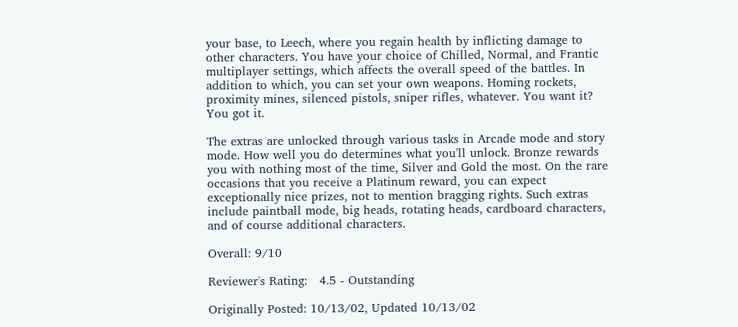your base, to Leech, where you regain health by inflicting damage to other characters. You have your choice of Chilled, Normal, and Frantic multiplayer settings, which affects the overall speed of the battles. In addition to which, you can set your own weapons. Homing rockets, proximity mines, silenced pistols, sniper rifles, whatever. You want it? You got it.

The extras are unlocked through various tasks in Arcade mode and story mode. How well you do determines what you'll unlock. Bronze rewards you with nothing most of the time, Silver and Gold the most. On the rare occasions that you receive a Platinum reward, you can expect exceptionally nice prizes, not to mention bragging rights. Such extras include paintball mode, big heads, rotating heads, cardboard characters, and of course additional characters.

Overall: 9/10

Reviewer's Rating:   4.5 - Outstanding

Originally Posted: 10/13/02, Updated 10/13/02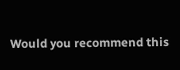Would you recommend this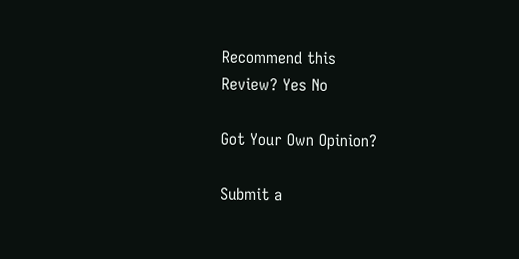Recommend this
Review? Yes No

Got Your Own Opinion?

Submit a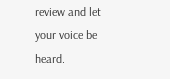review and let your voice be heard.